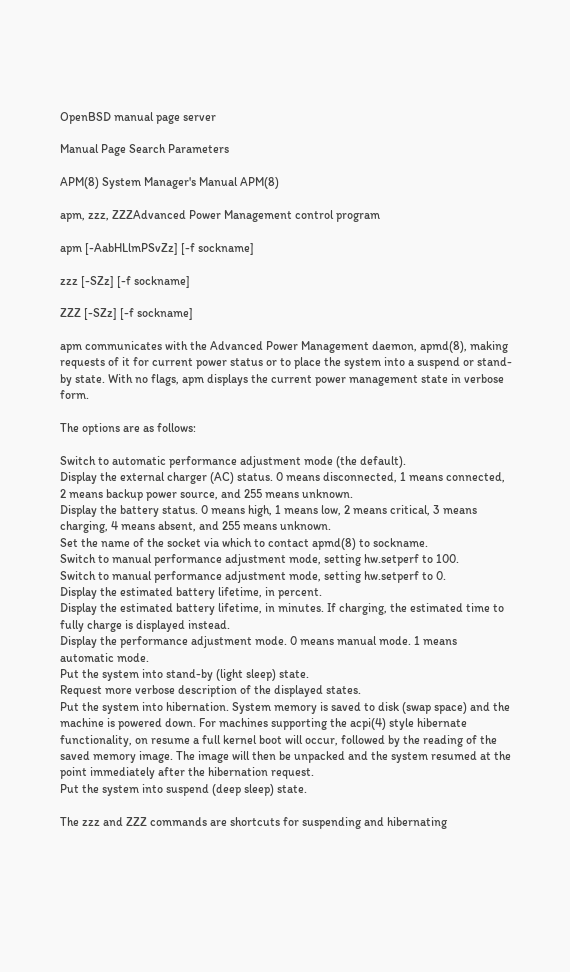OpenBSD manual page server

Manual Page Search Parameters

APM(8) System Manager's Manual APM(8)

apm, zzz, ZZZAdvanced Power Management control program

apm [-AabHLlmPSvZz] [-f sockname]

zzz [-SZz] [-f sockname]

ZZZ [-SZz] [-f sockname]

apm communicates with the Advanced Power Management daemon, apmd(8), making requests of it for current power status or to place the system into a suspend or stand-by state. With no flags, apm displays the current power management state in verbose form.

The options are as follows:

Switch to automatic performance adjustment mode (the default).
Display the external charger (AC) status. 0 means disconnected, 1 means connected, 2 means backup power source, and 255 means unknown.
Display the battery status. 0 means high, 1 means low, 2 means critical, 3 means charging, 4 means absent, and 255 means unknown.
Set the name of the socket via which to contact apmd(8) to sockname.
Switch to manual performance adjustment mode, setting hw.setperf to 100.
Switch to manual performance adjustment mode, setting hw.setperf to 0.
Display the estimated battery lifetime, in percent.
Display the estimated battery lifetime, in minutes. If charging, the estimated time to fully charge is displayed instead.
Display the performance adjustment mode. 0 means manual mode. 1 means automatic mode.
Put the system into stand-by (light sleep) state.
Request more verbose description of the displayed states.
Put the system into hibernation. System memory is saved to disk (swap space) and the machine is powered down. For machines supporting the acpi(4) style hibernate functionality, on resume a full kernel boot will occur, followed by the reading of the saved memory image. The image will then be unpacked and the system resumed at the point immediately after the hibernation request.
Put the system into suspend (deep sleep) state.

The zzz and ZZZ commands are shortcuts for suspending and hibernating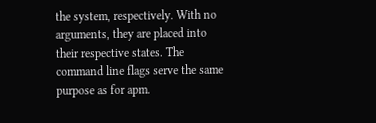the system, respectively. With no arguments, they are placed into their respective states. The command line flags serve the same purpose as for apm.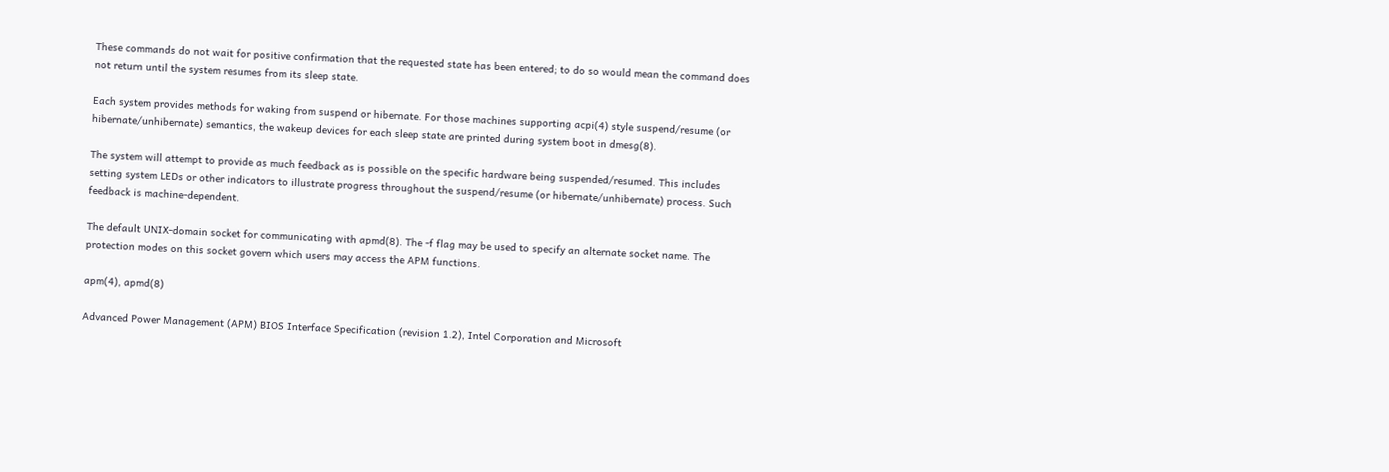These commands do not wait for positive confirmation that the requested state has been entered; to do so would mean the command does not return until the system resumes from its sleep state.

Each system provides methods for waking from suspend or hibernate. For those machines supporting acpi(4) style suspend/resume (or hibernate/unhibernate) semantics, the wakeup devices for each sleep state are printed during system boot in dmesg(8).

The system will attempt to provide as much feedback as is possible on the specific hardware being suspended/resumed. This includes setting system LEDs or other indicators to illustrate progress throughout the suspend/resume (or hibernate/unhibernate) process. Such feedback is machine-dependent.

The default UNIX-domain socket for communicating with apmd(8). The -f flag may be used to specify an alternate socket name. The protection modes on this socket govern which users may access the APM functions.

apm(4), apmd(8)

Advanced Power Management (APM) BIOS Interface Specification (revision 1.2), Intel Corporation and Microsoft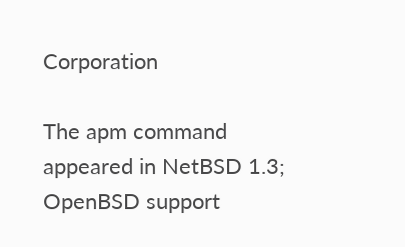Corporation

The apm command appeared in NetBSD 1.3; OpenBSD support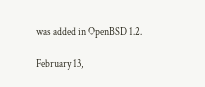was added in OpenBSD 1.2.

February 13,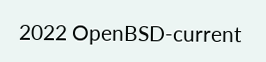2022 OpenBSD-current